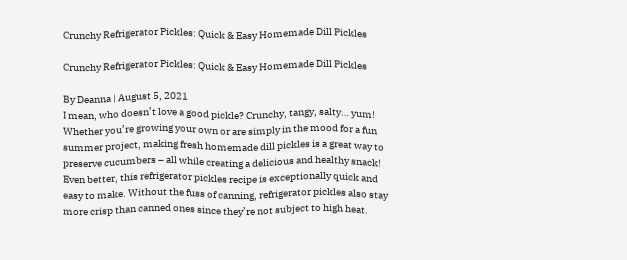Crunchy Refrigerator Pickles: Quick & Easy Homemade Dill Pickles

Crunchy Refrigerator Pickles: Quick & Easy Homemade Dill Pickles

By Deanna | August 5, 2021
I mean, who doesn’t love a good pickle? Crunchy, tangy, salty… yum! Whether you’re growing your own or are simply in the mood for a fun summer project, making fresh homemade dill pickles is a great way to preserve cucumbers – all while creating a delicious and healthy snack! Even better, this refrigerator pickles recipe is exceptionally quick and easy to make. Without the fuss of canning, refrigerator pickles also stay more crisp than canned ones since they’re not subject to high heat.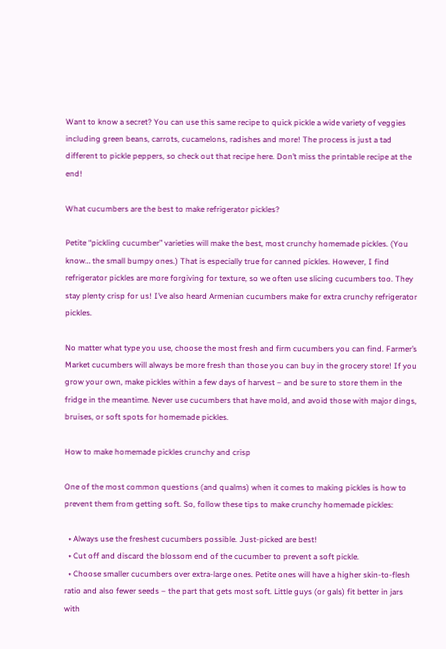Want to know a secret? You can use this same recipe to quick pickle a wide variety of veggies including green beans, carrots, cucamelons, radishes and more! The process is just a tad different to pickle peppers, so check out that recipe here. Don’t miss the printable recipe at the end!

What cucumbers are the best to make refrigerator pickles?

Petite “pickling cucumber” varieties will make the best, most crunchy homemade pickles. (You know… the small bumpy ones.) That is especially true for canned pickles. However, I find refrigerator pickles are more forgiving for texture, so we often use slicing cucumbers too. They stay plenty crisp for us! I’ve also heard Armenian cucumbers make for extra crunchy refrigerator pickles.

No matter what type you use, choose the most fresh and firm cucumbers you can find. Farmer’s Market cucumbers will always be more fresh than those you can buy in the grocery store! If you grow your own, make pickles within a few days of harvest – and be sure to store them in the fridge in the meantime. Never use cucumbers that have mold, and avoid those with major dings, bruises, or soft spots for homemade pickles.

How to make homemade pickles crunchy and crisp

One of the most common questions (and qualms) when it comes to making pickles is how to prevent them from getting soft. So, follow these tips to make crunchy homemade pickles:

  • Always use the freshest cucumbers possible. Just-picked are best!
  • Cut off and discard the blossom end of the cucumber to prevent a soft pickle.
  • Choose smaller cucumbers over extra-large ones. Petite ones will have a higher skin-to-flesh ratio and also fewer seeds – the part that gets most soft. Little guys (or gals) fit better in jars with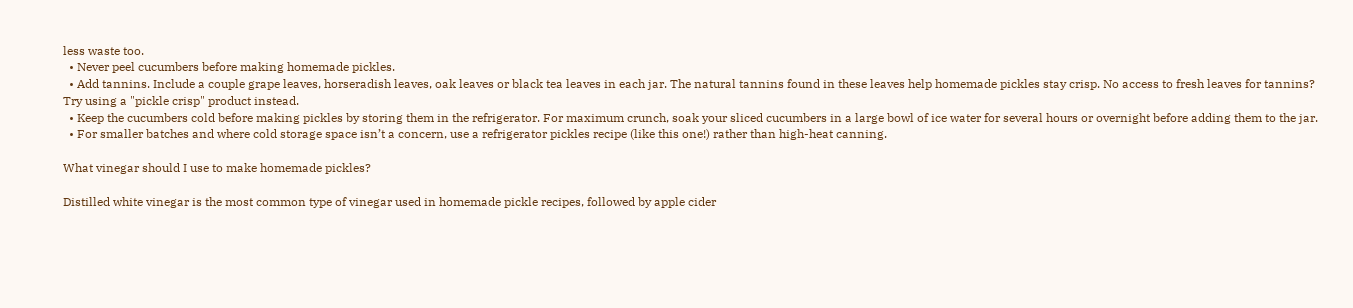less waste too.
  • Never peel cucumbers before making homemade pickles.
  • Add tannins. Include a couple grape leaves, horseradish leaves, oak leaves or black tea leaves in each jar. The natural tannins found in these leaves help homemade pickles stay crisp. No access to fresh leaves for tannins? Try using a "pickle crisp" product instead.
  • Keep the cucumbers cold before making pickles by storing them in the refrigerator. For maximum crunch, soak your sliced cucumbers in a large bowl of ice water for several hours or overnight before adding them to the jar.
  • For smaller batches and where cold storage space isn’t a concern, use a refrigerator pickles recipe (like this one!) rather than high-heat canning.

What vinegar should I use to make homemade pickles?

Distilled white vinegar is the most common type of vinegar used in homemade pickle recipes, followed by apple cider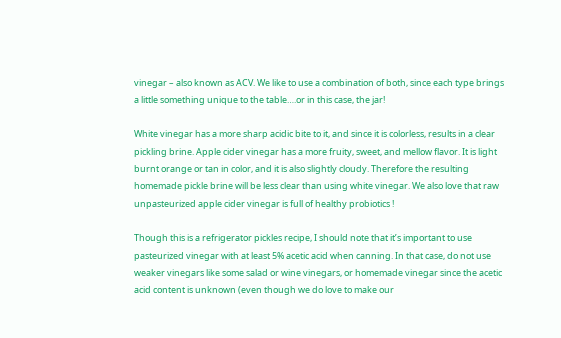vinegar – also known as ACV. We like to use a combination of both, since each type brings a little something unique to the table….or in this case, the jar!

White vinegar has a more sharp acidic bite to it, and since it is colorless, results in a clear pickling brine. Apple cider vinegar has a more fruity, sweet, and mellow flavor. It is light burnt orange or tan in color, and it is also slightly cloudy. Therefore the resulting homemade pickle brine will be less clear than using white vinegar. We also love that raw unpasteurized apple cider vinegar is full of healthy probiotics !

Though this is a refrigerator pickles recipe, I should note that it’s important to use pasteurized vinegar with at least 5% acetic acid when canning. In that case, do not use weaker vinegars like some salad or wine vinegars, or homemade vinegar since the acetic acid content is unknown (even though we do love to make our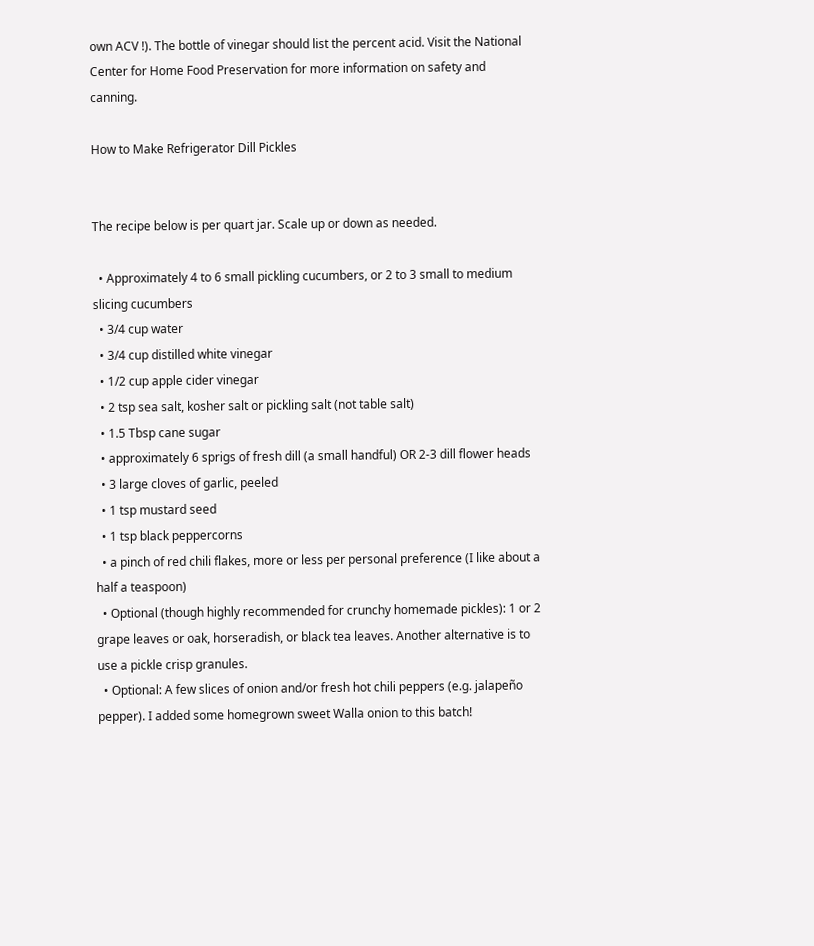own ACV !). The bottle of vinegar should list the percent acid. Visit the National Center for Home Food Preservation for more information on safety and canning.

How to Make Refrigerator Dill Pickles


The recipe below is per quart jar. Scale up or down as needed.

  • Approximately 4 to 6 small pickling cucumbers, or 2 to 3 small to medium slicing cucumbers
  • 3/4 cup water
  • 3/4 cup distilled white vinegar
  • 1/2 cup apple cider vinegar
  • 2 tsp sea salt, kosher salt or pickling salt (not table salt)
  • 1.5 Tbsp cane sugar
  • approximately 6 sprigs of fresh dill (a small handful) OR 2-3 dill flower heads
  • 3 large cloves of garlic, peeled
  • 1 tsp mustard seed
  • 1 tsp black peppercorns
  • a pinch of red chili flakes, more or less per personal preference (I like about a half a teaspoon)
  • Optional (though highly recommended for crunchy homemade pickles): 1 or 2 grape leaves or oak, horseradish, or black tea leaves. Another alternative is to use a pickle crisp granules.
  • Optional: A few slices of onion and/or fresh hot chili peppers (e.g. jalapeño pepper). I added some homegrown sweet Walla onion to this batch!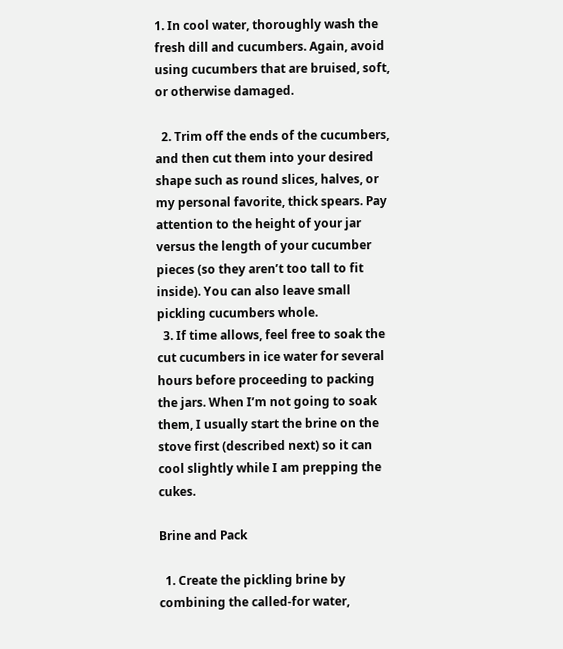1. In cool water, thoroughly wash the fresh dill and cucumbers. Again, avoid using cucumbers that are bruised, soft, or otherwise damaged.

  2. Trim off the ends of the cucumbers, and then cut them into your desired shape such as round slices, halves, or my personal favorite, thick spears. Pay attention to the height of your jar versus the length of your cucumber pieces (so they aren’t too tall to fit inside). You can also leave small pickling cucumbers whole.
  3. If time allows, feel free to soak the cut cucumbers in ice water for several hours before proceeding to packing the jars. When I’m not going to soak them, I usually start the brine on the stove first (described next) so it can cool slightly while I am prepping the cukes.

Brine and Pack

  1. Create the pickling brine by combining the called-for water,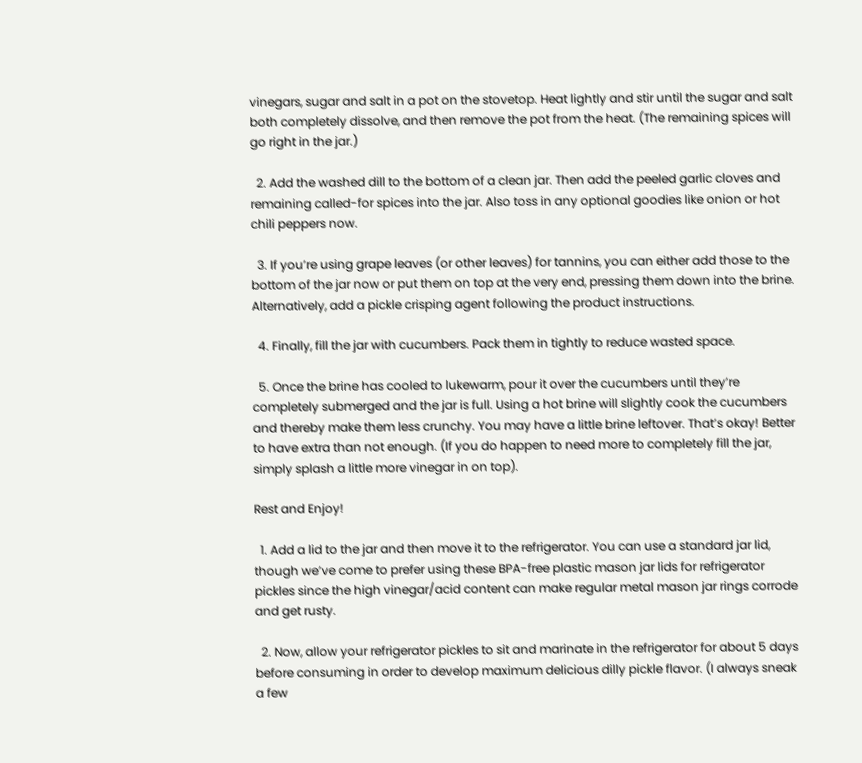vinegars, sugar and salt in a pot on the stovetop. Heat lightly and stir until the sugar and salt both completely dissolve, and then remove the pot from the heat. (The remaining spices will go right in the jar.)

  2. Add the washed dill to the bottom of a clean jar. Then add the peeled garlic cloves and remaining called-for spices into the jar. Also toss in any optional goodies like onion or hot chili peppers now.

  3. If you’re using grape leaves (or other leaves) for tannins, you can either add those to the bottom of the jar now or put them on top at the very end, pressing them down into the brine. Alternatively, add a pickle crisping agent following the product instructions.

  4. Finally, fill the jar with cucumbers. Pack them in tightly to reduce wasted space.

  5. Once the brine has cooled to lukewarm, pour it over the cucumbers until they’re completely submerged and the jar is full. Using a hot brine will slightly cook the cucumbers and thereby make them less crunchy. You may have a little brine leftover. That’s okay! Better to have extra than not enough. (If you do happen to need more to completely fill the jar, simply splash a little more vinegar in on top).

Rest and Enjoy!

  1. Add a lid to the jar and then move it to the refrigerator. You can use a standard jar lid, though we’ve come to prefer using these BPA-free plastic mason jar lids for refrigerator pickles since the high vinegar/acid content can make regular metal mason jar rings corrode and get rusty.

  2. Now, allow your refrigerator pickles to sit and marinate in the refrigerator for about 5 days before consuming in order to develop maximum delicious dilly pickle flavor. (I always sneak a few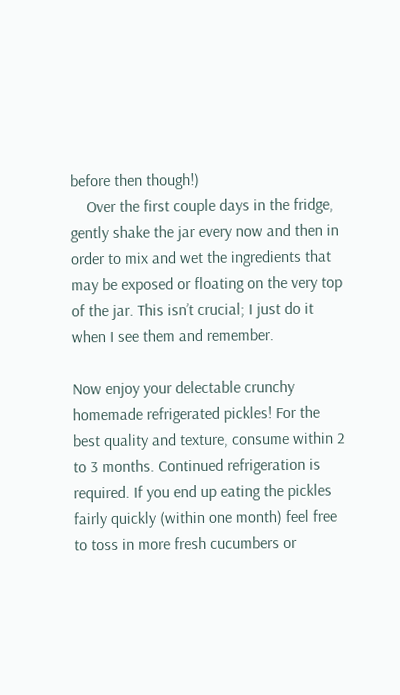before then though!)
    Over the first couple days in the fridge, gently shake the jar every now and then in order to mix and wet the ingredients that may be exposed or floating on the very top of the jar. This isn’t crucial; I just do it when I see them and remember.

Now enjoy your delectable crunchy homemade refrigerated pickles! For the best quality and texture, consume within 2 to 3 months. Continued refrigeration is required. If you end up eating the pickles fairly quickly (within one month) feel free to toss in more fresh cucumbers or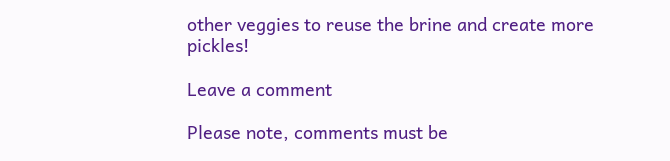other veggies to reuse the brine and create more pickles!

Leave a comment

Please note, comments must be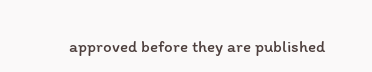approved before they are published